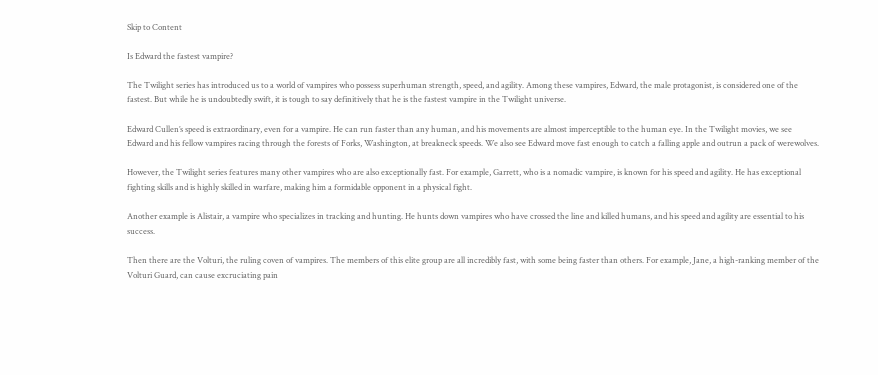Skip to Content

Is Edward the fastest vampire?

The Twilight series has introduced us to a world of vampires who possess superhuman strength, speed, and agility. Among these vampires, Edward, the male protagonist, is considered one of the fastest. But while he is undoubtedly swift, it is tough to say definitively that he is the fastest vampire in the Twilight universe.

Edward Cullen’s speed is extraordinary, even for a vampire. He can run faster than any human, and his movements are almost imperceptible to the human eye. In the Twilight movies, we see Edward and his fellow vampires racing through the forests of Forks, Washington, at breakneck speeds. We also see Edward move fast enough to catch a falling apple and outrun a pack of werewolves.

However, the Twilight series features many other vampires who are also exceptionally fast. For example, Garrett, who is a nomadic vampire, is known for his speed and agility. He has exceptional fighting skills and is highly skilled in warfare, making him a formidable opponent in a physical fight.

Another example is Alistair, a vampire who specializes in tracking and hunting. He hunts down vampires who have crossed the line and killed humans, and his speed and agility are essential to his success.

Then there are the Volturi, the ruling coven of vampires. The members of this elite group are all incredibly fast, with some being faster than others. For example, Jane, a high-ranking member of the Volturi Guard, can cause excruciating pain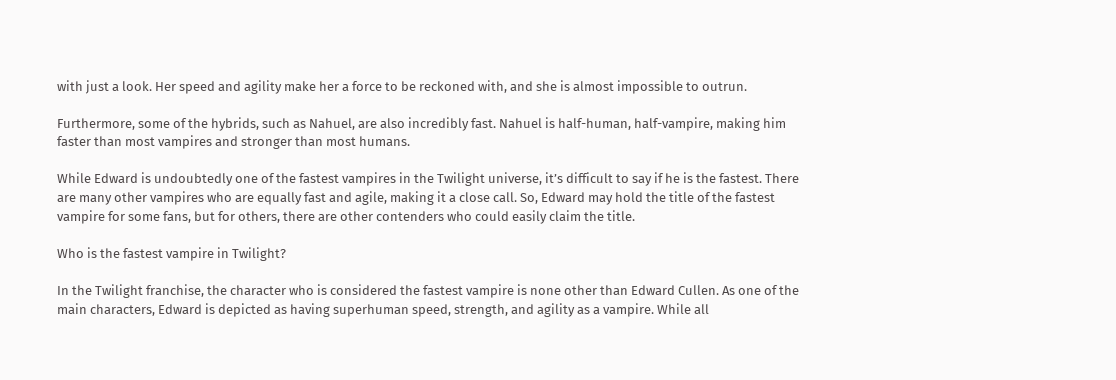with just a look. Her speed and agility make her a force to be reckoned with, and she is almost impossible to outrun.

Furthermore, some of the hybrids, such as Nahuel, are also incredibly fast. Nahuel is half-human, half-vampire, making him faster than most vampires and stronger than most humans.

While Edward is undoubtedly one of the fastest vampires in the Twilight universe, it’s difficult to say if he is the fastest. There are many other vampires who are equally fast and agile, making it a close call. So, Edward may hold the title of the fastest vampire for some fans, but for others, there are other contenders who could easily claim the title.

Who is the fastest vampire in Twilight?

In the Twilight franchise, the character who is considered the fastest vampire is none other than Edward Cullen. As one of the main characters, Edward is depicted as having superhuman speed, strength, and agility as a vampire. While all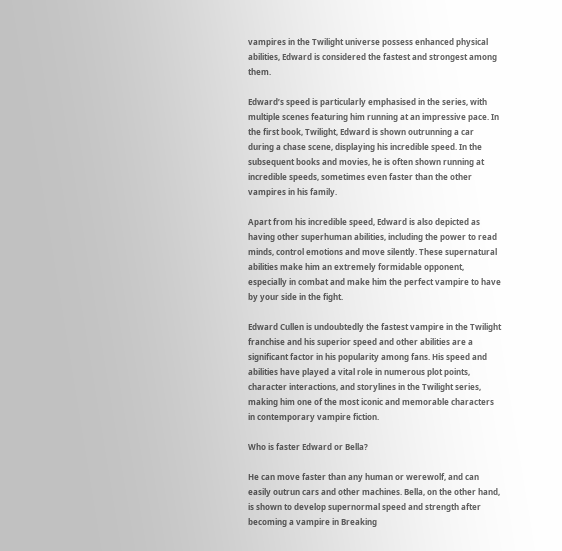vampires in the Twilight universe possess enhanced physical abilities, Edward is considered the fastest and strongest among them.

Edward’s speed is particularly emphasised in the series, with multiple scenes featuring him running at an impressive pace. In the first book, Twilight, Edward is shown outrunning a car during a chase scene, displaying his incredible speed. In the subsequent books and movies, he is often shown running at incredible speeds, sometimes even faster than the other vampires in his family.

Apart from his incredible speed, Edward is also depicted as having other superhuman abilities, including the power to read minds, control emotions and move silently. These supernatural abilities make him an extremely formidable opponent, especially in combat and make him the perfect vampire to have by your side in the fight.

Edward Cullen is undoubtedly the fastest vampire in the Twilight franchise and his superior speed and other abilities are a significant factor in his popularity among fans. His speed and abilities have played a vital role in numerous plot points, character interactions, and storylines in the Twilight series, making him one of the most iconic and memorable characters in contemporary vampire fiction.

Who is faster Edward or Bella?

He can move faster than any human or werewolf, and can easily outrun cars and other machines. Bella, on the other hand, is shown to develop supernormal speed and strength after becoming a vampire in Breaking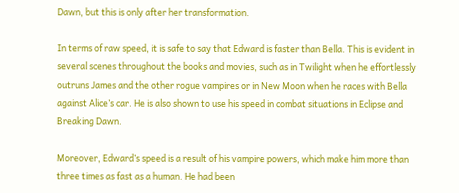Dawn, but this is only after her transformation.

In terms of raw speed, it is safe to say that Edward is faster than Bella. This is evident in several scenes throughout the books and movies, such as in Twilight when he effortlessly outruns James and the other rogue vampires or in New Moon when he races with Bella against Alice’s car. He is also shown to use his speed in combat situations in Eclipse and Breaking Dawn.

Moreover, Edward’s speed is a result of his vampire powers, which make him more than three times as fast as a human. He had been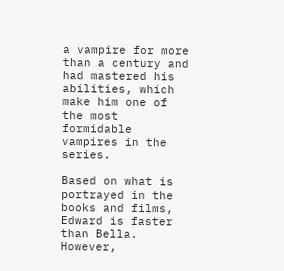a vampire for more than a century and had mastered his abilities, which make him one of the most formidable vampires in the series.

Based on what is portrayed in the books and films, Edward is faster than Bella. However,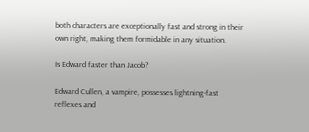both characters are exceptionally fast and strong in their own right, making them formidable in any situation.

Is Edward faster than Jacob?

Edward Cullen, a vampire, possesses lightning-fast reflexes and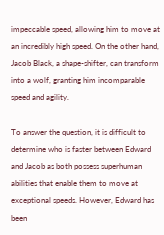impeccable speed, allowing him to move at an incredibly high speed. On the other hand, Jacob Black, a shape-shifter, can transform into a wolf, granting him incomparable speed and agility.

To answer the question, it is difficult to determine who is faster between Edward and Jacob as both possess superhuman abilities that enable them to move at exceptional speeds. However, Edward has been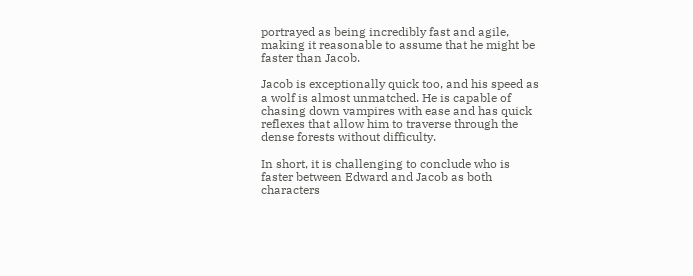portrayed as being incredibly fast and agile, making it reasonable to assume that he might be faster than Jacob.

Jacob is exceptionally quick too, and his speed as a wolf is almost unmatched. He is capable of chasing down vampires with ease and has quick reflexes that allow him to traverse through the dense forests without difficulty.

In short, it is challenging to conclude who is faster between Edward and Jacob as both characters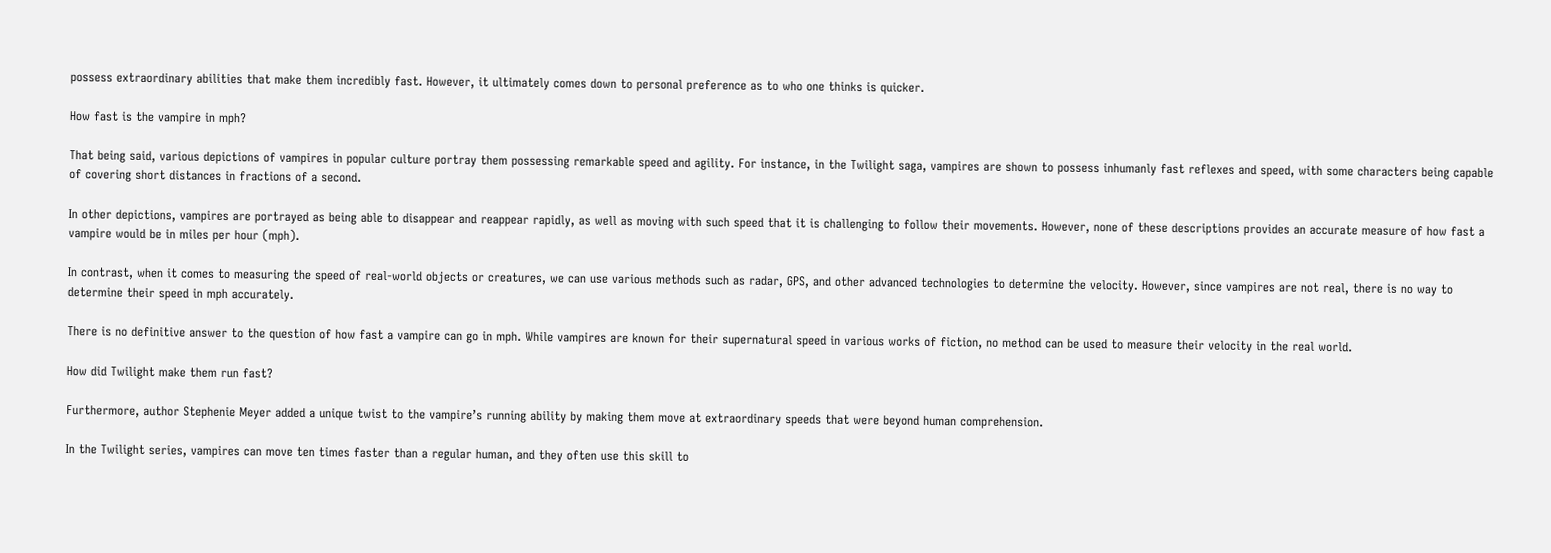possess extraordinary abilities that make them incredibly fast. However, it ultimately comes down to personal preference as to who one thinks is quicker.

How fast is the vampire in mph?

That being said, various depictions of vampires in popular culture portray them possessing remarkable speed and agility. For instance, in the Twilight saga, vampires are shown to possess inhumanly fast reflexes and speed, with some characters being capable of covering short distances in fractions of a second.

In other depictions, vampires are portrayed as being able to disappear and reappear rapidly, as well as moving with such speed that it is challenging to follow their movements. However, none of these descriptions provides an accurate measure of how fast a vampire would be in miles per hour (mph).

In contrast, when it comes to measuring the speed of real-world objects or creatures, we can use various methods such as radar, GPS, and other advanced technologies to determine the velocity. However, since vampires are not real, there is no way to determine their speed in mph accurately.

There is no definitive answer to the question of how fast a vampire can go in mph. While vampires are known for their supernatural speed in various works of fiction, no method can be used to measure their velocity in the real world.

How did Twilight make them run fast?

Furthermore, author Stephenie Meyer added a unique twist to the vampire’s running ability by making them move at extraordinary speeds that were beyond human comprehension.

In the Twilight series, vampires can move ten times faster than a regular human, and they often use this skill to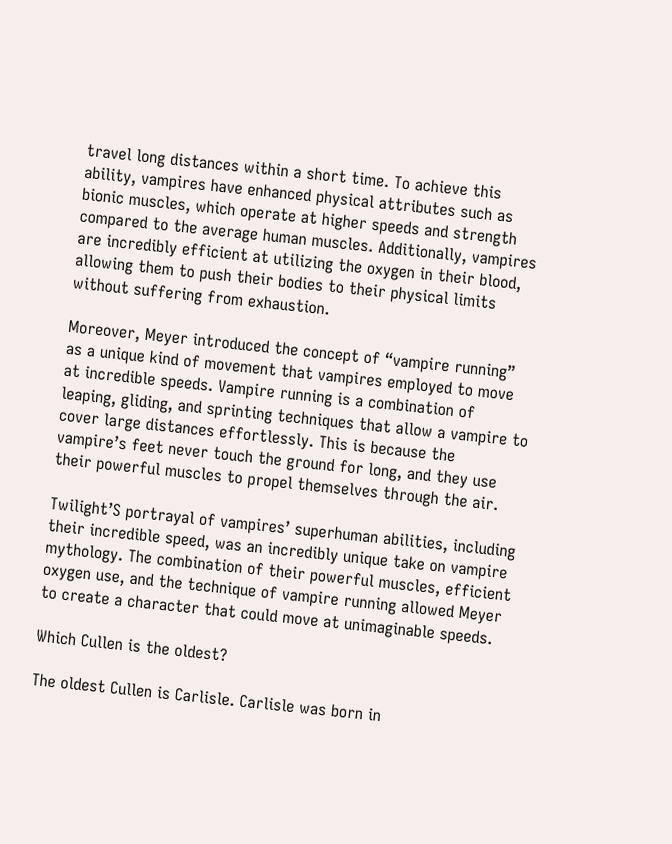travel long distances within a short time. To achieve this ability, vampires have enhanced physical attributes such as bionic muscles, which operate at higher speeds and strength compared to the average human muscles. Additionally, vampires are incredibly efficient at utilizing the oxygen in their blood, allowing them to push their bodies to their physical limits without suffering from exhaustion.

Moreover, Meyer introduced the concept of “vampire running” as a unique kind of movement that vampires employed to move at incredible speeds. Vampire running is a combination of leaping, gliding, and sprinting techniques that allow a vampire to cover large distances effortlessly. This is because the vampire’s feet never touch the ground for long, and they use their powerful muscles to propel themselves through the air.

Twilight’S portrayal of vampires’ superhuman abilities, including their incredible speed, was an incredibly unique take on vampire mythology. The combination of their powerful muscles, efficient oxygen use, and the technique of vampire running allowed Meyer to create a character that could move at unimaginable speeds.

Which Cullen is the oldest?

The oldest Cullen is Carlisle. Carlisle was born in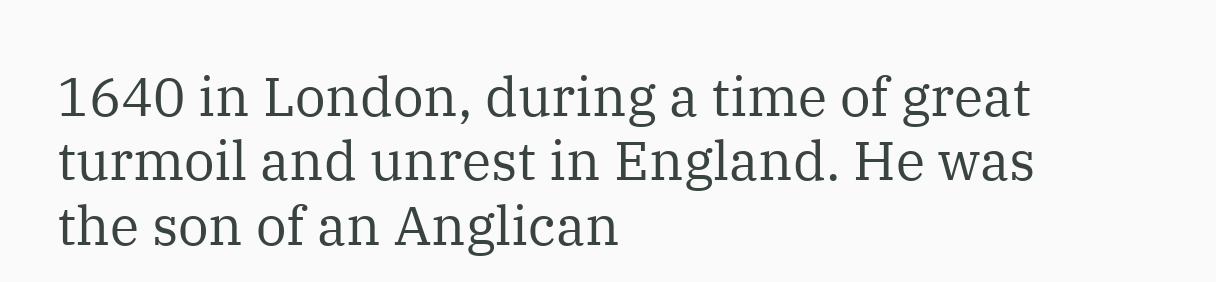1640 in London, during a time of great turmoil and unrest in England. He was the son of an Anglican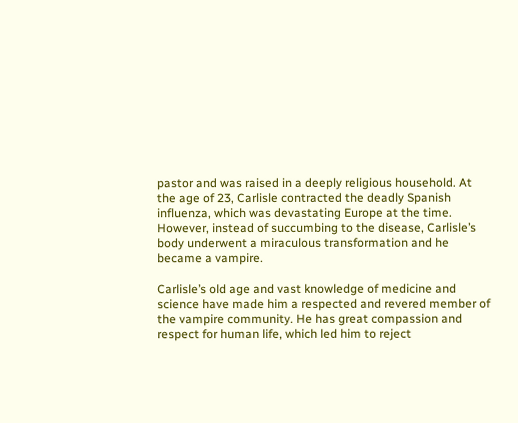pastor and was raised in a deeply religious household. At the age of 23, Carlisle contracted the deadly Spanish influenza, which was devastating Europe at the time. However, instead of succumbing to the disease, Carlisle’s body underwent a miraculous transformation and he became a vampire.

Carlisle’s old age and vast knowledge of medicine and science have made him a respected and revered member of the vampire community. He has great compassion and respect for human life, which led him to reject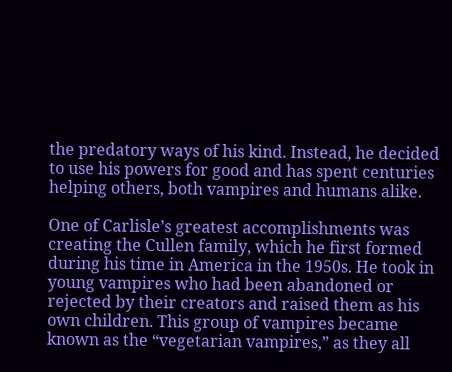the predatory ways of his kind. Instead, he decided to use his powers for good and has spent centuries helping others, both vampires and humans alike.

One of Carlisle’s greatest accomplishments was creating the Cullen family, which he first formed during his time in America in the 1950s. He took in young vampires who had been abandoned or rejected by their creators and raised them as his own children. This group of vampires became known as the “vegetarian vampires,” as they all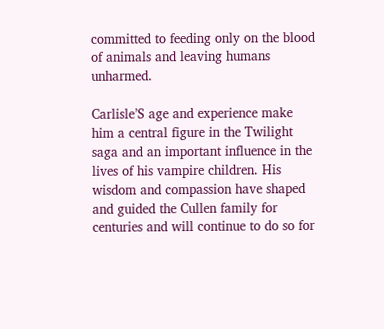committed to feeding only on the blood of animals and leaving humans unharmed.

Carlisle’S age and experience make him a central figure in the Twilight saga and an important influence in the lives of his vampire children. His wisdom and compassion have shaped and guided the Cullen family for centuries and will continue to do so for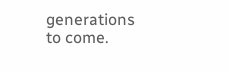generations to come.